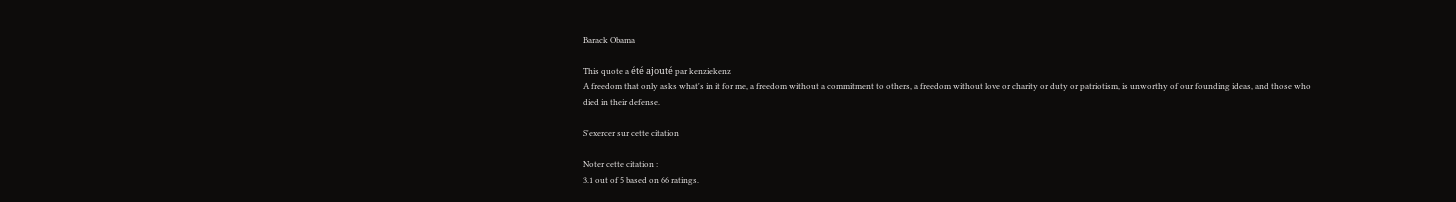Barack Obama

This quote a été ajouté par kenziekenz
A freedom that only asks what's in it for me, a freedom without a commitment to others, a freedom without love or charity or duty or patriotism, is unworthy of our founding ideas, and those who died in their defense.

S'exercer sur cette citation

Noter cette citation :
3.1 out of 5 based on 66 ratings.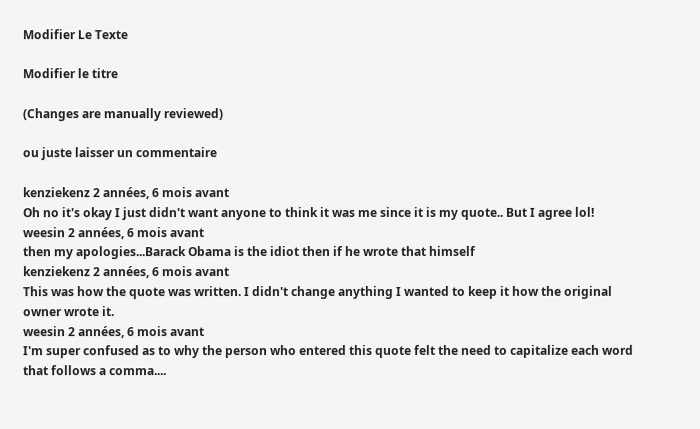Modifier Le Texte

Modifier le titre

(Changes are manually reviewed)

ou juste laisser un commentaire

kenziekenz 2 années, 6 mois avant
Oh no it's okay I just didn't want anyone to think it was me since it is my quote.. But I agree lol!
weesin 2 années, 6 mois avant
then my apologies...Barack Obama is the idiot then if he wrote that himself
kenziekenz 2 années, 6 mois avant
This was how the quote was written. I didn't change anything I wanted to keep it how the original owner wrote it.
weesin 2 années, 6 mois avant
I'm super confused as to why the person who entered this quote felt the need to capitalize each word that follows a comma....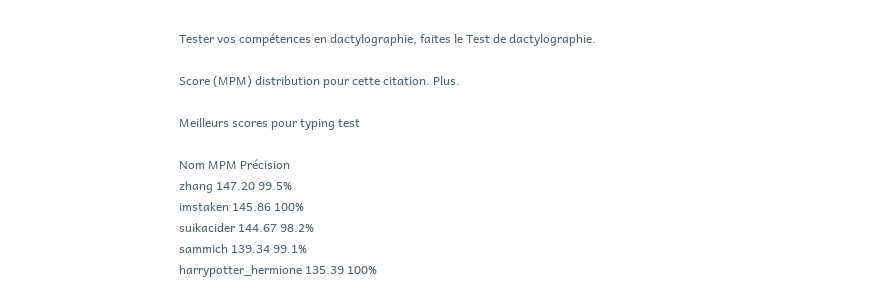Tester vos compétences en dactylographie, faites le Test de dactylographie.

Score (MPM) distribution pour cette citation. Plus.

Meilleurs scores pour typing test

Nom MPM Précision
zhang 147.20 99.5%
imstaken 145.86 100%
suikacider 144.67 98.2%
sammich 139.34 99.1%
harrypotter_hermione 135.39 100%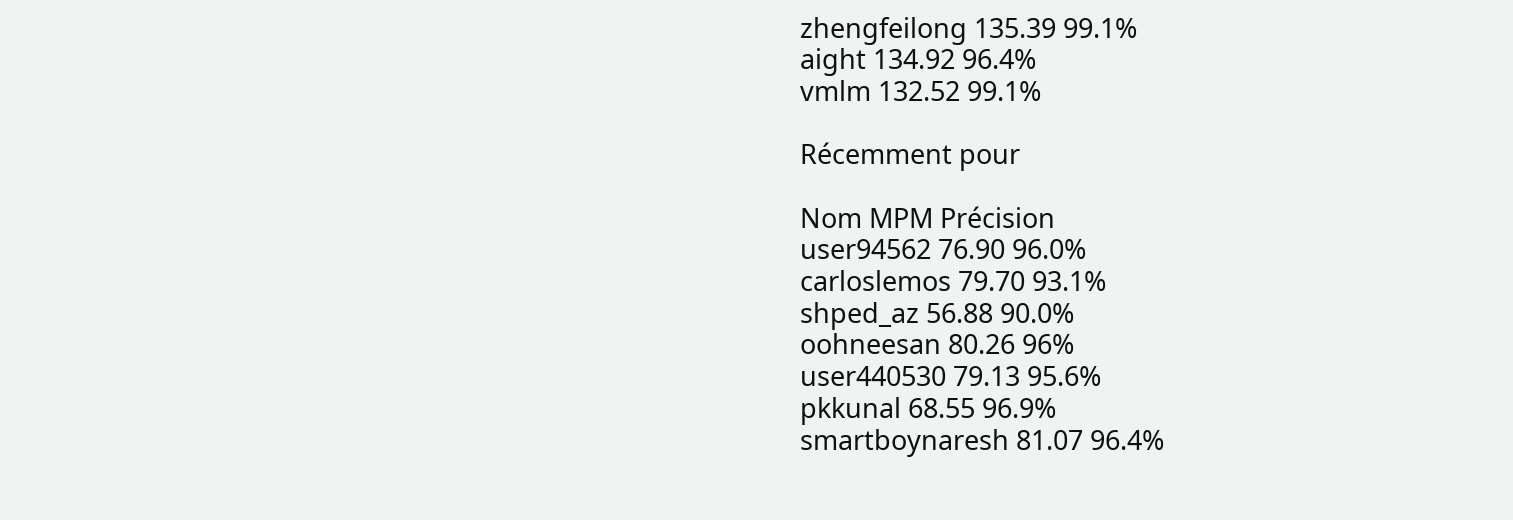zhengfeilong 135.39 99.1%
aight 134.92 96.4%
vmlm 132.52 99.1%

Récemment pour

Nom MPM Précision
user94562 76.90 96.0%
carloslemos 79.70 93.1%
shped_az 56.88 90.0%
oohneesan 80.26 96%
user440530 79.13 95.6%
pkkunal 68.55 96.9%
smartboynaresh 81.07 96.4%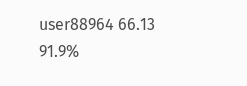user88964 66.13 91.9%